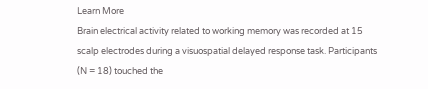Learn More
Brain electrical activity related to working memory was recorded at 15 scalp electrodes during a visuospatial delayed response task. Participants (N = 18) touched the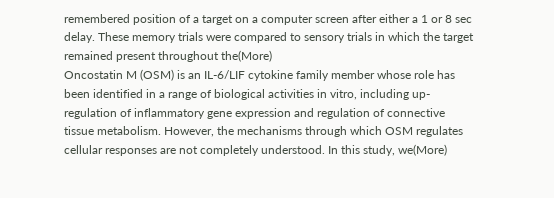remembered position of a target on a computer screen after either a 1 or 8 sec delay. These memory trials were compared to sensory trials in which the target remained present throughout the(More)
Oncostatin M (OSM) is an IL-6/LIF cytokine family member whose role has been identified in a range of biological activities in vitro, including up-regulation of inflammatory gene expression and regulation of connective tissue metabolism. However, the mechanisms through which OSM regulates cellular responses are not completely understood. In this study, we(More)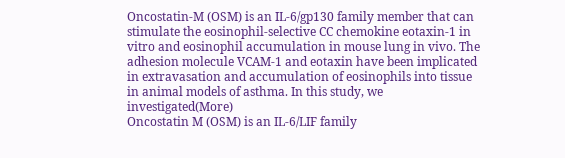Oncostatin-M (OSM) is an IL-6/gp130 family member that can stimulate the eosinophil-selective CC chemokine eotaxin-1 in vitro and eosinophil accumulation in mouse lung in vivo. The adhesion molecule VCAM-1 and eotaxin have been implicated in extravasation and accumulation of eosinophils into tissue in animal models of asthma. In this study, we investigated(More)
Oncostatin M (OSM) is an IL-6/LIF family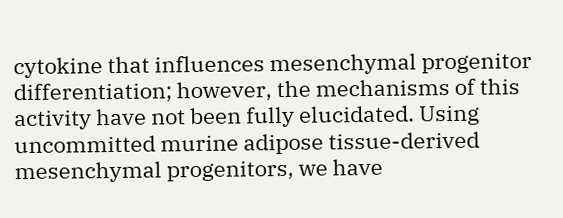cytokine that influences mesenchymal progenitor differentiation; however, the mechanisms of this activity have not been fully elucidated. Using uncommitted murine adipose tissue-derived mesenchymal progenitors, we have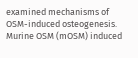examined mechanisms of OSM-induced osteogenesis. Murine OSM (mOSM) induced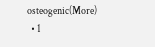osteogenic(More)
  • 1